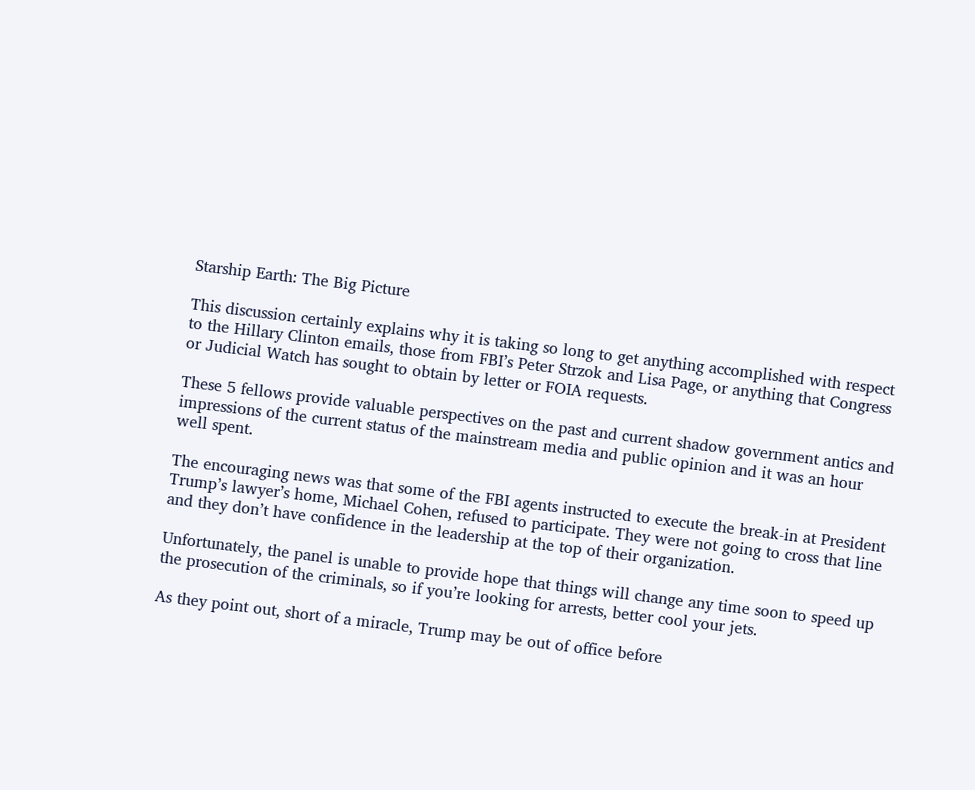Starship Earth: The Big Picture

This discussion certainly explains why it is taking so long to get anything accomplished with respect to the Hillary Clinton emails, those from FBI’s Peter Strzok and Lisa Page, or anything that Congress or Judicial Watch has sought to obtain by letter or FOIA requests.

These 5 fellows provide valuable perspectives on the past and current shadow government antics and impressions of the current status of the mainstream media and public opinion and it was an hour well spent.

The encouraging news was that some of the FBI agents instructed to execute the break-in at President Trump’s lawyer’s home, Michael Cohen, refused to participate. They were not going to cross that line and they don’t have confidence in the leadership at the top of their organization.

Unfortunately, the panel is unable to provide hope that things will change any time soon to speed up the prosecution of the criminals, so if you’re looking for arrests, better cool your jets.

As they point out, short of a miracle, Trump may be out of office before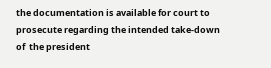the documentation is available for court to prosecute regarding the intended take-down of  the president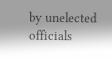by unelected officials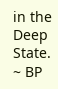in the Deep State.  ~ BP